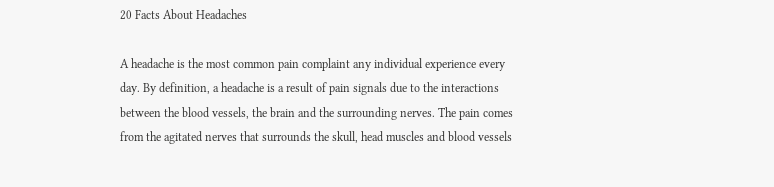20 Facts About Headaches

A headache is the most common pain complaint any individual experience every day. By definition, a headache is a result of pain signals due to the interactions between the blood vessels, the brain and the surrounding nerves. The pain comes from the agitated nerves that surrounds the skull, head muscles and blood vessels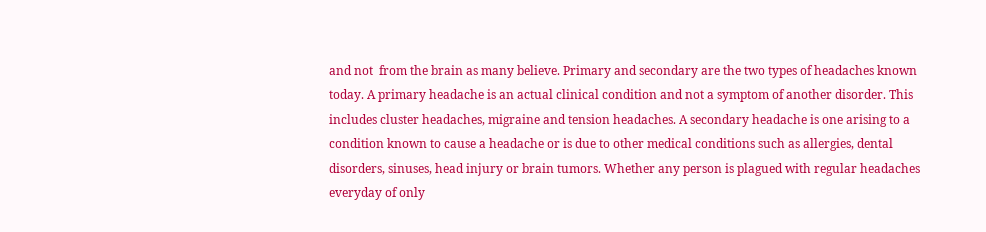and not  from the brain as many believe. Primary and secondary are the two types of headaches known today. A primary headache is an actual clinical condition and not a symptom of another disorder. This includes cluster headaches, migraine and tension headaches. A secondary headache is one arising to a condition known to cause a headache or is due to other medical conditions such as allergies, dental disorders, sinuses, head injury or brain tumors. Whether any person is plagued with regular headaches everyday of only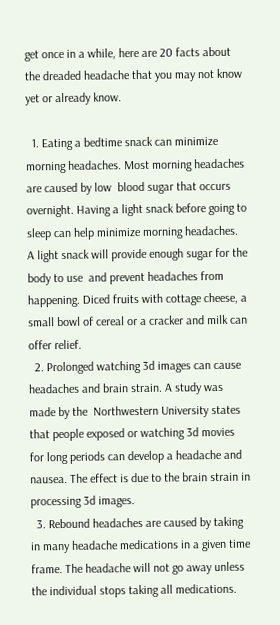get once in a while, here are 20 facts about the dreaded headache that you may not know yet or already know.

  1. Eating a bedtime snack can minimize morning headaches. Most morning headaches are caused by low  blood sugar that occurs overnight. Having a light snack before going to sleep can help minimize morning headaches. A light snack will provide enough sugar for the body to use  and prevent headaches from happening. Diced fruits with cottage cheese, a small bowl of cereal or a cracker and milk can offer relief.
  2. Prolonged watching 3d images can cause headaches and brain strain. A study was made by the  Northwestern University states that people exposed or watching 3d movies for long periods can develop a headache and nausea. The effect is due to the brain strain in processing 3d images.
  3. Rebound headaches are caused by taking in many headache medications in a given time frame. The headache will not go away unless the individual stops taking all medications.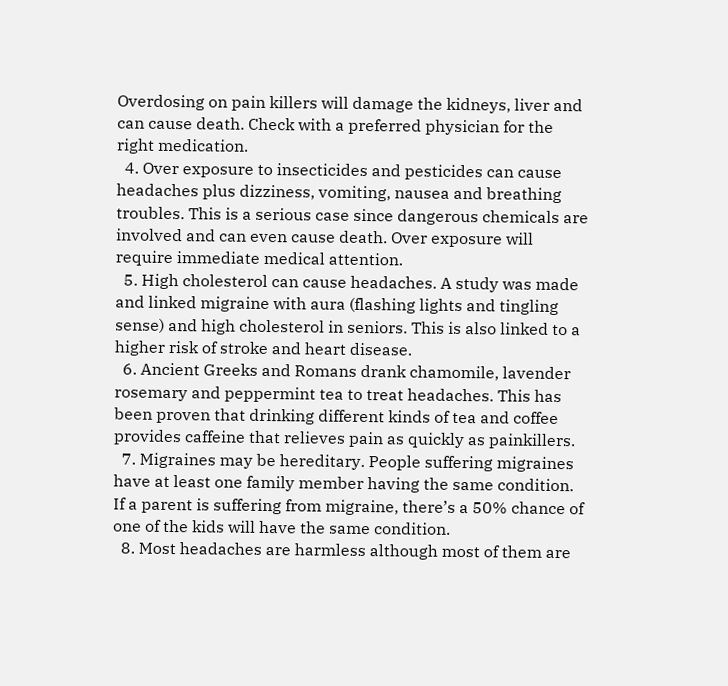Overdosing on pain killers will damage the kidneys, liver and can cause death. Check with a preferred physician for the right medication.
  4. Over exposure to insecticides and pesticides can cause  headaches plus dizziness, vomiting, nausea and breathing troubles. This is a serious case since dangerous chemicals are involved and can even cause death. Over exposure will require immediate medical attention.
  5. High cholesterol can cause headaches. A study was made and linked migraine with aura (flashing lights and tingling sense) and high cholesterol in seniors. This is also linked to a higher risk of stroke and heart disease.
  6. Ancient Greeks and Romans drank chamomile, lavender rosemary and peppermint tea to treat headaches. This has been proven that drinking different kinds of tea and coffee provides caffeine that relieves pain as quickly as painkillers.
  7. Migraines may be hereditary. People suffering migraines have at least one family member having the same condition. If a parent is suffering from migraine, there’s a 50% chance of one of the kids will have the same condition.
  8. Most headaches are harmless although most of them are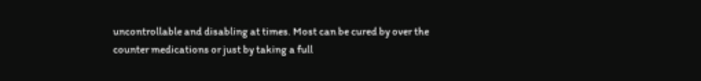uncontrollable and disabling at times. Most can be cured by over the counter medications or just by taking a full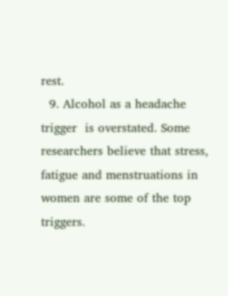rest.
  9. Alcohol as a headache trigger  is overstated. Some researchers believe that stress, fatigue and menstruations in women are some of the top triggers.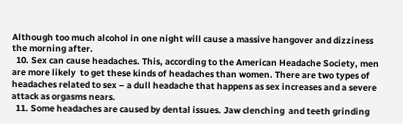Although too much alcohol in one night will cause a massive hangover and dizziness the morning after.
  10. Sex can cause headaches. This, according to the American Headache Society, men are more likely  to get these kinds of headaches than women. There are two types of headaches related to sex – a dull headache that happens as sex increases and a severe attack as orgasms nears.
  11. Some headaches are caused by dental issues. Jaw clenching  and teeth grinding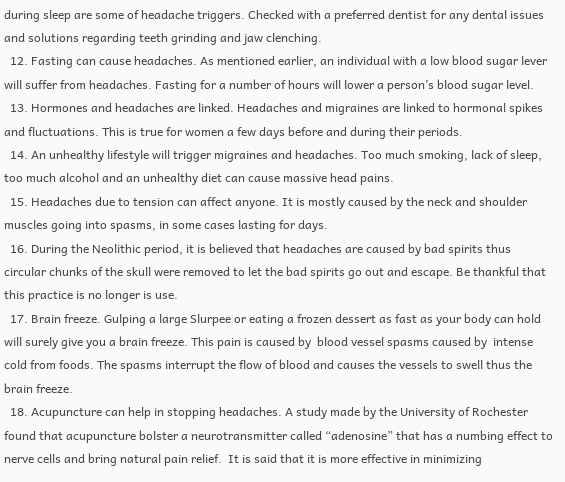during sleep are some of headache triggers. Checked with a preferred dentist for any dental issues and solutions regarding teeth grinding and jaw clenching.
  12. Fasting can cause headaches. As mentioned earlier, an individual with a low blood sugar lever will suffer from headaches. Fasting for a number of hours will lower a person’s blood sugar level.
  13. Hormones and headaches are linked. Headaches and migraines are linked to hormonal spikes and fluctuations. This is true for women a few days before and during their periods.
  14. An unhealthy lifestyle will trigger migraines and headaches. Too much smoking, lack of sleep, too much alcohol and an unhealthy diet can cause massive head pains.
  15. Headaches due to tension can affect anyone. It is mostly caused by the neck and shoulder muscles going into spasms, in some cases lasting for days.
  16. During the Neolithic period, it is believed that headaches are caused by bad spirits thus circular chunks of the skull were removed to let the bad spirits go out and escape. Be thankful that this practice is no longer is use.
  17. Brain freeze. Gulping a large Slurpee or eating a frozen dessert as fast as your body can hold will surely give you a brain freeze. This pain is caused by  blood vessel spasms caused by  intense cold from foods. The spasms interrupt the flow of blood and causes the vessels to swell thus the brain freeze.
  18. Acupuncture can help in stopping headaches. A study made by the University of Rochester found that acupuncture bolster a neurotransmitter called “adenosine” that has a numbing effect to nerve cells and bring natural pain relief.  It is said that it is more effective in minimizing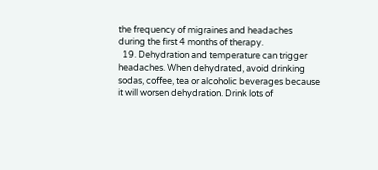the frequency of migraines and headaches during the first 4 months of therapy.
  19. Dehydration and temperature can trigger headaches. When dehydrated, avoid drinking sodas, coffee, tea or alcoholic beverages because it will worsen dehydration. Drink lots of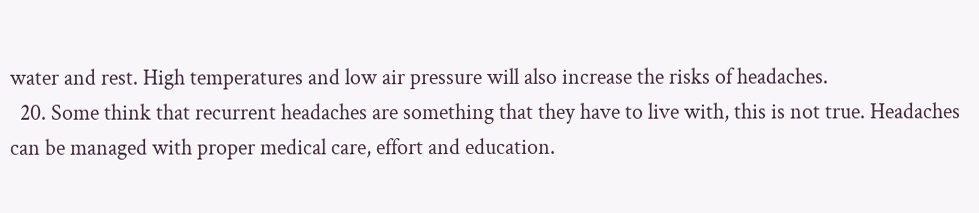water and rest. High temperatures and low air pressure will also increase the risks of headaches.
  20. Some think that recurrent headaches are something that they have to live with, this is not true. Headaches can be managed with proper medical care, effort and education.